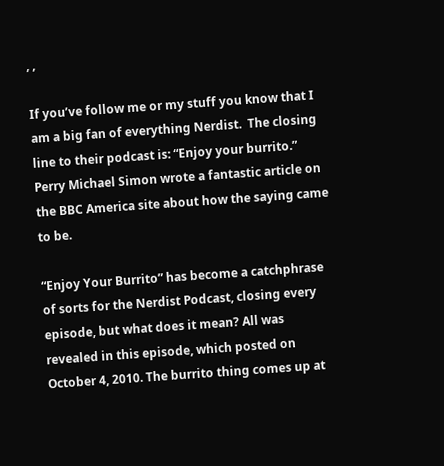, ,

If you’ve follow me or my stuff you know that I am a big fan of everything Nerdist.  The closing line to their podcast is: “Enjoy your burrito.”  Perry Michael Simon wrote a fantastic article on the BBC America site about how the saying came to be.

“Enjoy Your Burrito” has become a catchphrase of sorts for the Nerdist Podcast, closing every episode, but what does it mean? All was revealed in this episode, which posted on October 4, 2010. The burrito thing comes up at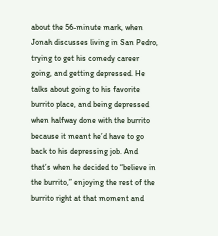about the 56-minute mark, when Jonah discusses living in San Pedro, trying to get his comedy career going, and getting depressed. He talks about going to his favorite burrito place, and being depressed when halfway done with the burrito because it meant he’d have to go back to his depressing job. And that’s when he decided to “believe in the burrito,” enjoying the rest of the burrito right at that moment and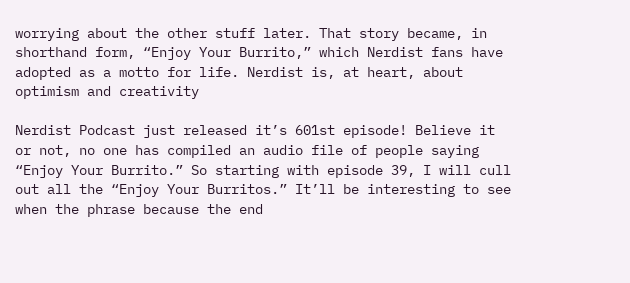worrying about the other stuff later. That story became, in shorthand form, “Enjoy Your Burrito,” which Nerdist fans have adopted as a motto for life. Nerdist is, at heart, about optimism and creativity

Nerdist Podcast just released it’s 601st episode! Believe it or not, no one has compiled an audio file of people saying “Enjoy Your Burrito.” So starting with episode 39, I will cull out all the “Enjoy Your Burritos.” It’ll be interesting to see when the phrase because the end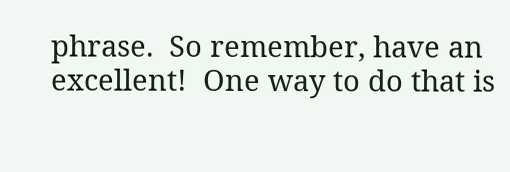phrase.  So remember, have an excellent!  One way to do that is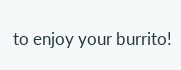to enjoy your burrito!